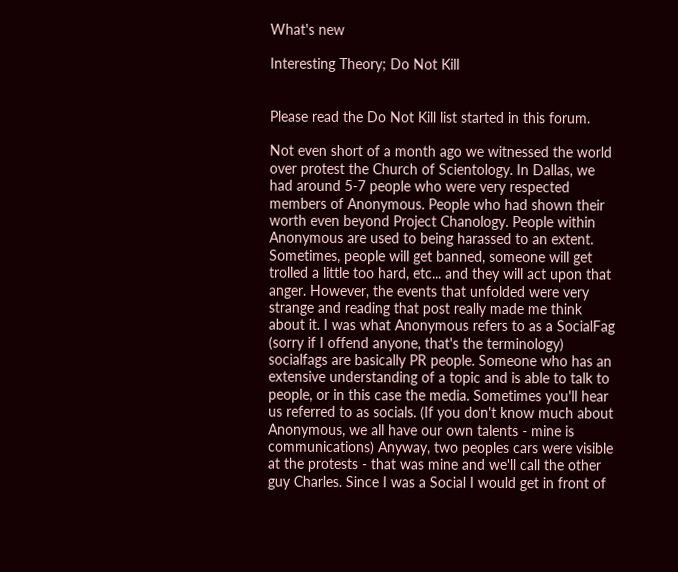What's new

Interesting Theory; Do Not Kill


Please read the Do Not Kill list started in this forum.

Not even short of a month ago we witnessed the world over protest the Church of Scientology. In Dallas, we had around 5-7 people who were very respected members of Anonymous. People who had shown their worth even beyond Project Chanology. People within Anonymous are used to being harassed to an extent. Sometimes, people will get banned, someone will get trolled a little too hard, etc... and they will act upon that anger. However, the events that unfolded were very strange and reading that post really made me think about it. I was what Anonymous refers to as a SocialFag (sorry if I offend anyone, that's the terminology) socialfags are basically PR people. Someone who has an extensive understanding of a topic and is able to talk to people, or in this case the media. Sometimes you'll hear us referred to as socials. (If you don't know much about Anonymous, we all have our own talents - mine is communications) Anyway, two peoples cars were visible at the protests - that was mine and we'll call the other guy Charles. Since I was a Social I would get in front of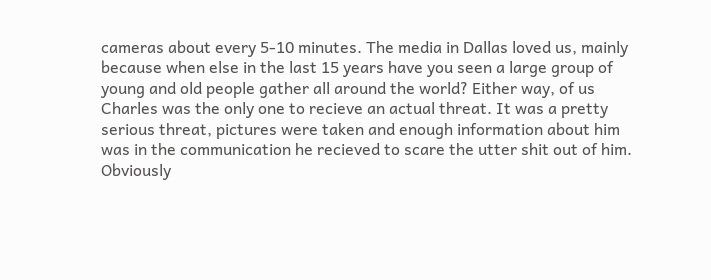cameras about every 5-10 minutes. The media in Dallas loved us, mainly because when else in the last 15 years have you seen a large group of young and old people gather all around the world? Either way, of us Charles was the only one to recieve an actual threat. It was a pretty serious threat, pictures were taken and enough information about him was in the communication he recieved to scare the utter shit out of him. Obviously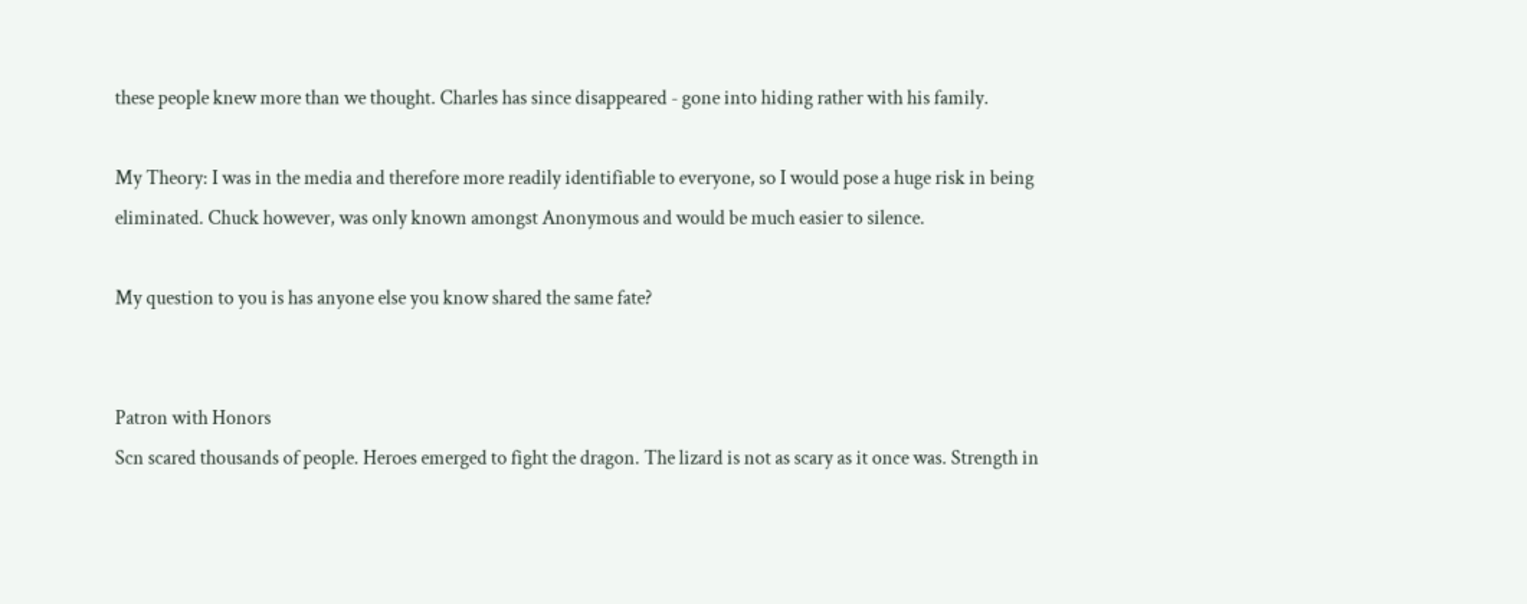these people knew more than we thought. Charles has since disappeared - gone into hiding rather with his family.

My Theory: I was in the media and therefore more readily identifiable to everyone, so I would pose a huge risk in being eliminated. Chuck however, was only known amongst Anonymous and would be much easier to silence.

My question to you is has anyone else you know shared the same fate?


Patron with Honors
Scn scared thousands of people. Heroes emerged to fight the dragon. The lizard is not as scary as it once was. Strength in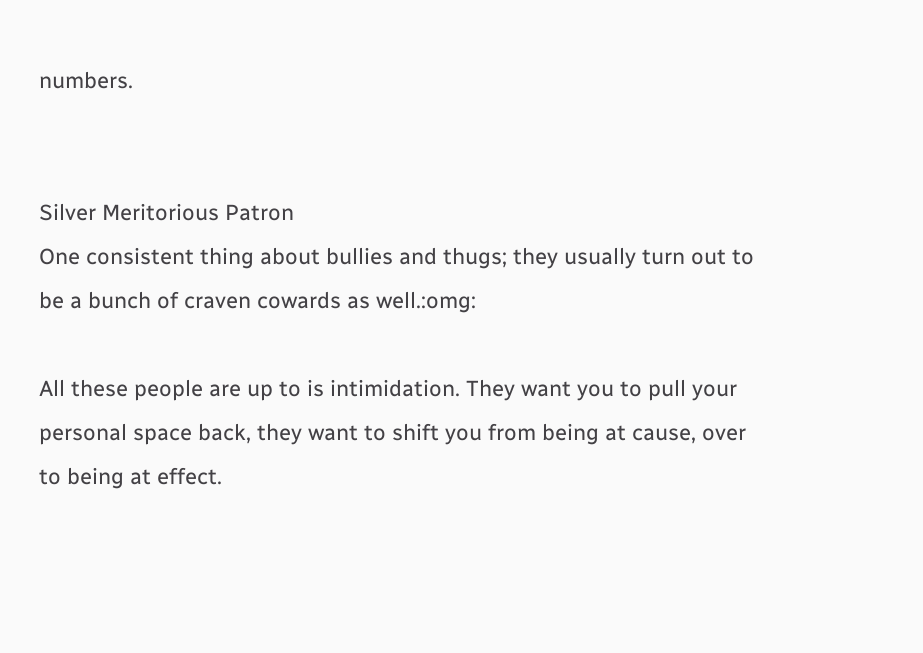numbers.


Silver Meritorious Patron
One consistent thing about bullies and thugs; they usually turn out to be a bunch of craven cowards as well.:omg:

All these people are up to is intimidation. They want you to pull your personal space back, they want to shift you from being at cause, over to being at effect.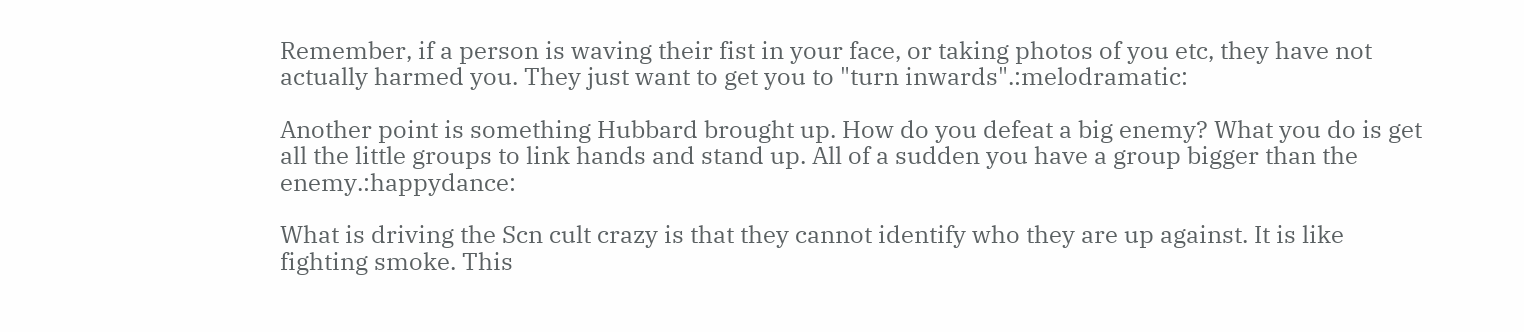Remember, if a person is waving their fist in your face, or taking photos of you etc, they have not actually harmed you. They just want to get you to "turn inwards".:melodramatic:

Another point is something Hubbard brought up. How do you defeat a big enemy? What you do is get all the little groups to link hands and stand up. All of a sudden you have a group bigger than the enemy.:happydance:

What is driving the Scn cult crazy is that they cannot identify who they are up against. It is like fighting smoke. This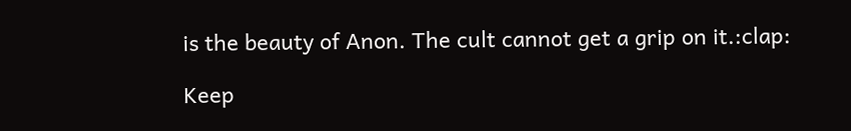is the beauty of Anon. The cult cannot get a grip on it.:clap:

Keep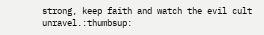strong, keep faith and watch the evil cult unravel.:thumbsup: